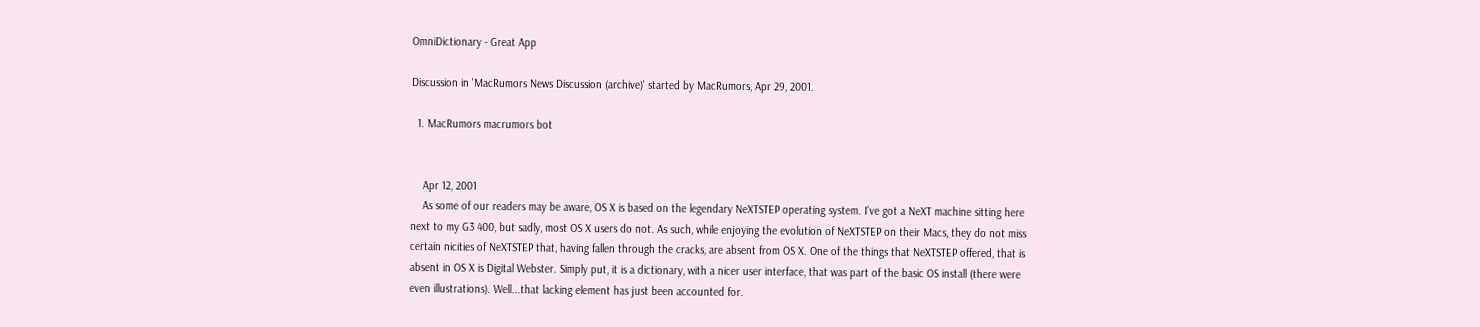OmniDictionary - Great App

Discussion in 'MacRumors News Discussion (archive)' started by MacRumors, Apr 29, 2001.

  1. MacRumors macrumors bot


    Apr 12, 2001
    As some of our readers may be aware, OS X is based on the legendary NeXTSTEP operating system. I've got a NeXT machine sitting here next to my G3 400, but sadly, most OS X users do not. As such, while enjoying the evolution of NeXTSTEP on their Macs, they do not miss certain nicities of NeXTSTEP that, having fallen through the cracks, are absent from OS X. One of the things that NeXTSTEP offered, that is absent in OS X is Digital Webster. Simply put, it is a dictionary, with a nicer user interface, that was part of the basic OS install (there were even illustrations). Well...that lacking element has just been accounted for.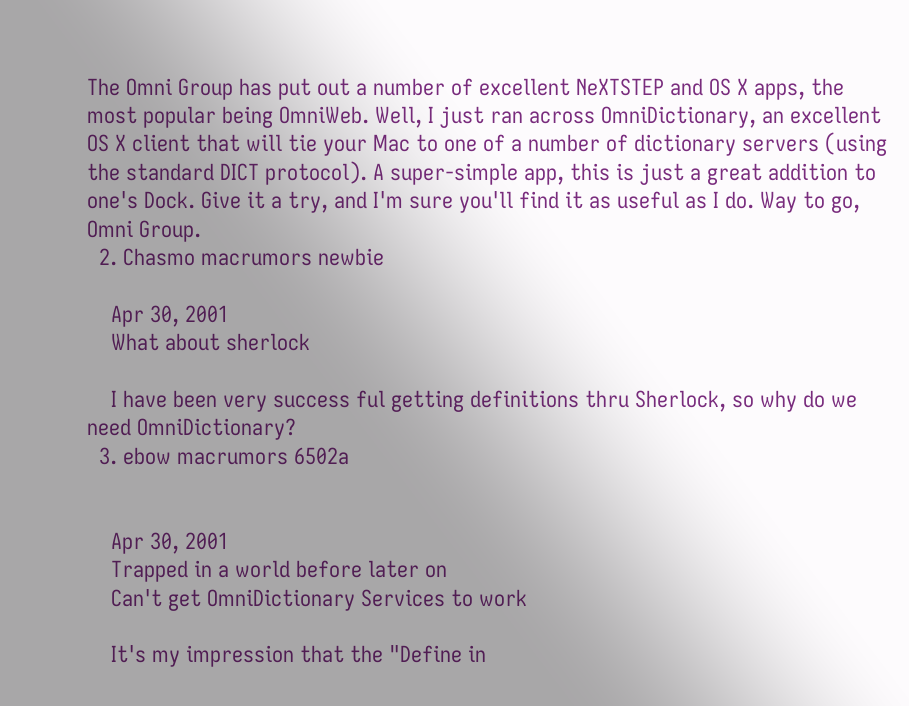The Omni Group has put out a number of excellent NeXTSTEP and OS X apps, the most popular being OmniWeb. Well, I just ran across OmniDictionary, an excellent OS X client that will tie your Mac to one of a number of dictionary servers (using the standard DICT protocol). A super-simple app, this is just a great addition to one's Dock. Give it a try, and I'm sure you'll find it as useful as I do. Way to go, Omni Group.
  2. Chasmo macrumors newbie

    Apr 30, 2001
    What about sherlock

    I have been very success ful getting definitions thru Sherlock, so why do we need OmniDictionary?
  3. ebow macrumors 6502a


    Apr 30, 2001
    Trapped in a world before later on
    Can't get OmniDictionary Services to work

    It's my impression that the "Define in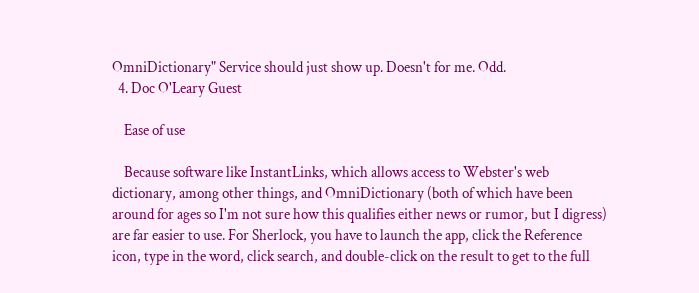OmniDictionary" Service should just show up. Doesn't for me. Odd.
  4. Doc O'Leary Guest

    Ease of use

    Because software like InstantLinks, which allows access to Webster's web dictionary, among other things, and OmniDictionary (both of which have been around for ages so I'm not sure how this qualifies either news or rumor, but I digress) are far easier to use. For Sherlock, you have to launch the app, click the Reference icon, type in the word, click search, and double-click on the result to get to the full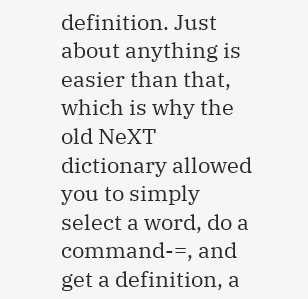definition. Just about anything is easier than that, which is why the old NeXT dictionary allowed you to simply select a word, do a command-=, and get a definition, a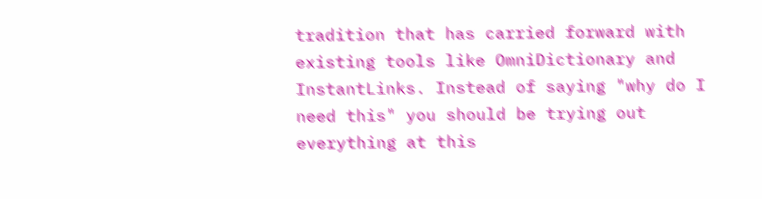tradition that has carried forward with existing tools like OmniDictionary and InstantLinks. Instead of saying "why do I need this" you should be trying out everything at this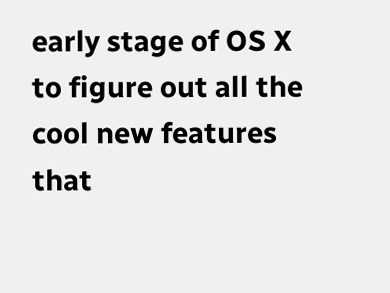early stage of OS X to figure out all the cool new features that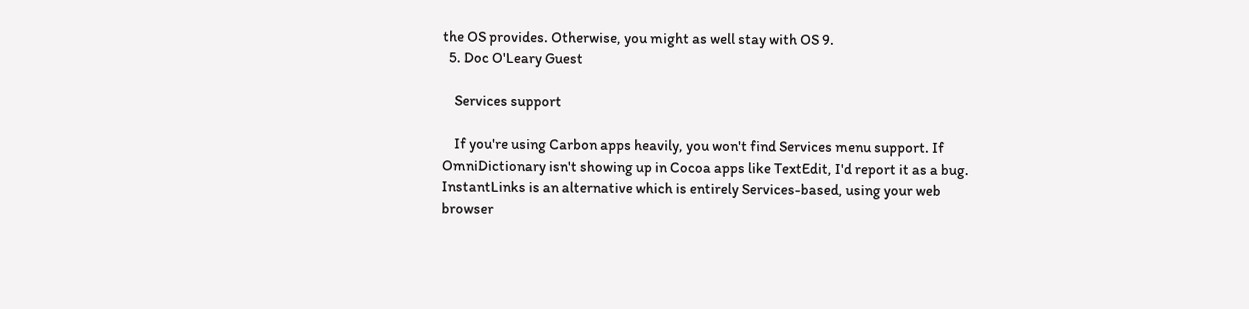the OS provides. Otherwise, you might as well stay with OS 9.
  5. Doc O'Leary Guest

    Services support

    If you're using Carbon apps heavily, you won't find Services menu support. If OmniDictionary isn't showing up in Cocoa apps like TextEdit, I'd report it as a bug. InstantLinks is an alternative which is entirely Services-based, using your web browser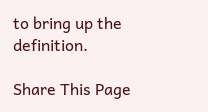to bring up the definition.

Share This Page